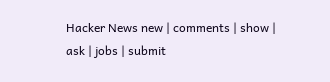Hacker News new | comments | show | ask | jobs | submit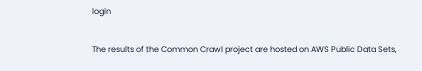login

The results of the Common Crawl project are hosted on AWS Public Data Sets,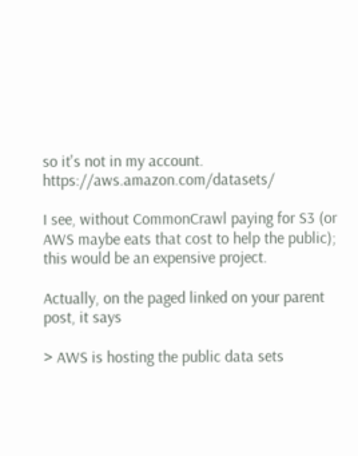so it's not in my account. https://aws.amazon.com/datasets/

I see, without CommonCrawl paying for S3 (or AWS maybe eats that cost to help the public); this would be an expensive project.

Actually, on the paged linked on your parent post, it says

> AWS is hosting the public data sets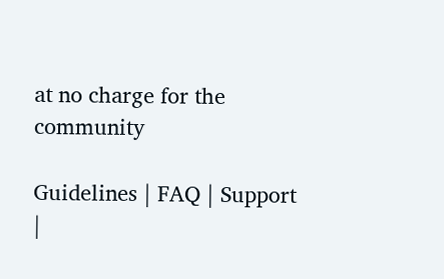at no charge for the community

Guidelines | FAQ | Support |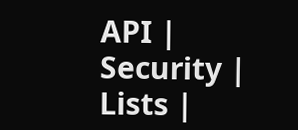API | Security | Lists |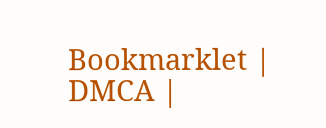Bookmarklet | DMCA |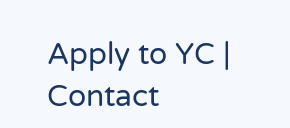Apply to YC | Contact